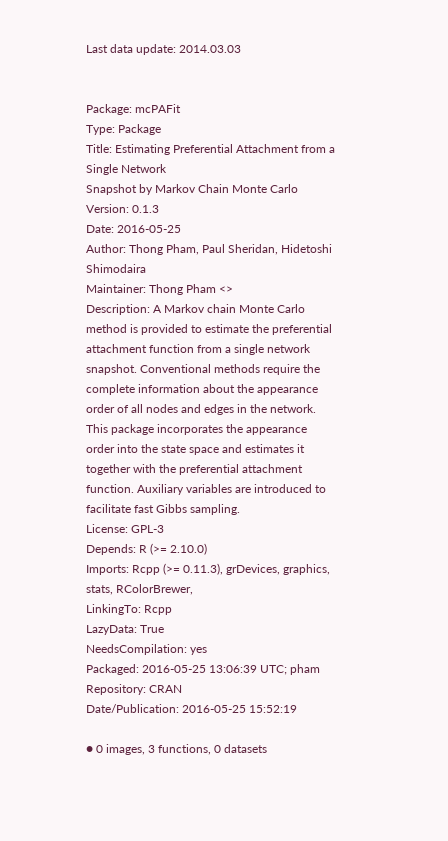Last data update: 2014.03.03


Package: mcPAFit
Type: Package
Title: Estimating Preferential Attachment from a Single Network
Snapshot by Markov Chain Monte Carlo
Version: 0.1.3
Date: 2016-05-25
Author: Thong Pham, Paul Sheridan, Hidetoshi Shimodaira
Maintainer: Thong Pham <>
Description: A Markov chain Monte Carlo method is provided to estimate the preferential attachment function from a single network snapshot. Conventional methods require the complete information about the appearance order of all nodes and edges in the network. This package incorporates the appearance order into the state space and estimates it together with the preferential attachment function. Auxiliary variables are introduced to facilitate fast Gibbs sampling.
License: GPL-3
Depends: R (>= 2.10.0)
Imports: Rcpp (>= 0.11.3), grDevices, graphics, stats, RColorBrewer,
LinkingTo: Rcpp
LazyData: True
NeedsCompilation: yes
Packaged: 2016-05-25 13:06:39 UTC; pham
Repository: CRAN
Date/Publication: 2016-05-25 15:52:19

● 0 images, 3 functions, 0 datasets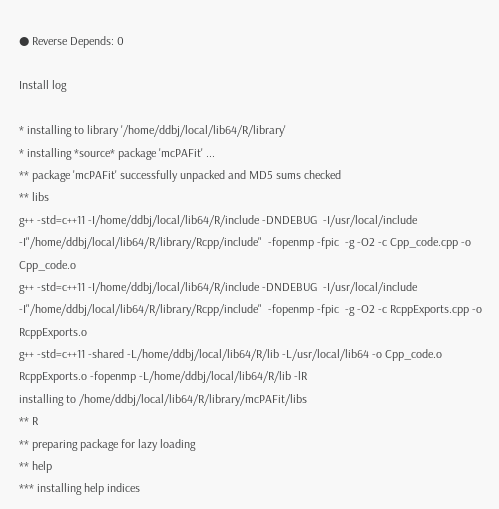● Reverse Depends: 0

Install log

* installing to library '/home/ddbj/local/lib64/R/library'
* installing *source* package 'mcPAFit' ...
** package 'mcPAFit' successfully unpacked and MD5 sums checked
** libs
g++ -std=c++11 -I/home/ddbj/local/lib64/R/include -DNDEBUG  -I/usr/local/include -I"/home/ddbj/local/lib64/R/library/Rcpp/include"  -fopenmp -fpic  -g -O2 -c Cpp_code.cpp -o Cpp_code.o
g++ -std=c++11 -I/home/ddbj/local/lib64/R/include -DNDEBUG  -I/usr/local/include -I"/home/ddbj/local/lib64/R/library/Rcpp/include"  -fopenmp -fpic  -g -O2 -c RcppExports.cpp -o RcppExports.o
g++ -std=c++11 -shared -L/home/ddbj/local/lib64/R/lib -L/usr/local/lib64 -o Cpp_code.o RcppExports.o -fopenmp -L/home/ddbj/local/lib64/R/lib -lR
installing to /home/ddbj/local/lib64/R/library/mcPAFit/libs
** R
** preparing package for lazy loading
** help
*** installing help indices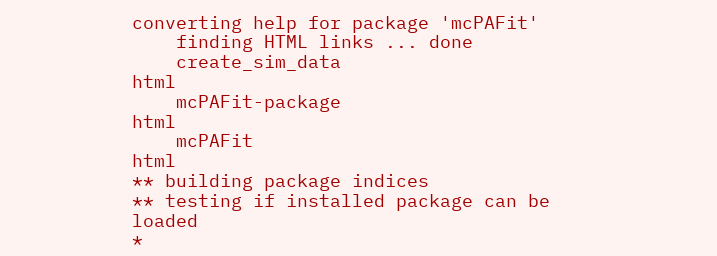converting help for package 'mcPAFit'
    finding HTML links ... done
    create_sim_data                         html
    mcPAFit-package                         html
    mcPAFit                                 html
** building package indices
** testing if installed package can be loaded
*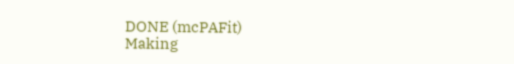DONE (mcPAFit)
Making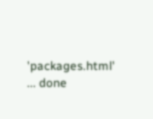'packages.html' ... done